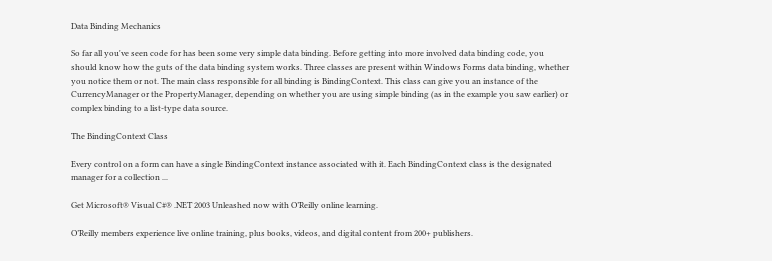Data Binding Mechanics

So far all you've seen code for has been some very simple data binding. Before getting into more involved data binding code, you should know how the guts of the data binding system works. Three classes are present within Windows Forms data binding, whether you notice them or not. The main class responsible for all binding is BindingContext. This class can give you an instance of the CurrencyManager or the PropertyManager, depending on whether you are using simple binding (as in the example you saw earlier) or complex binding to a list-type data source.

The BindingContext Class

Every control on a form can have a single BindingContext instance associated with it. Each BindingContext class is the designated manager for a collection ...

Get Microsoft® Visual C#® .NET 2003 Unleashed now with O’Reilly online learning.

O’Reilly members experience live online training, plus books, videos, and digital content from 200+ publishers.